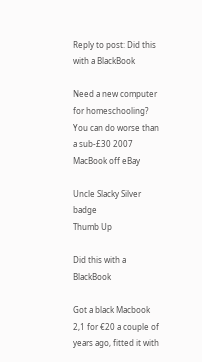Reply to post: Did this with a BlackBook

Need a new computer for homeschooling? You can do worse than a sub-£30 2007 MacBook off eBay

Uncle Slacky Silver badge
Thumb Up

Did this with a BlackBook

Got a black Macbook 2,1 for €20 a couple of years ago, fitted it with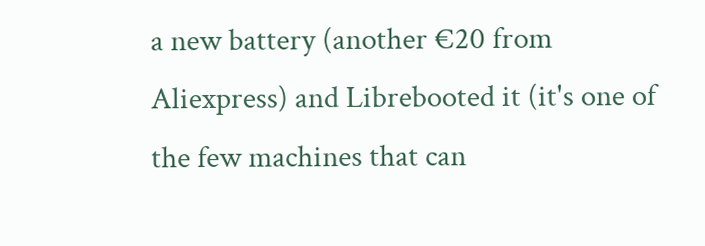a new battery (another €20 from Aliexpress) and Librebooted it (it's one of the few machines that can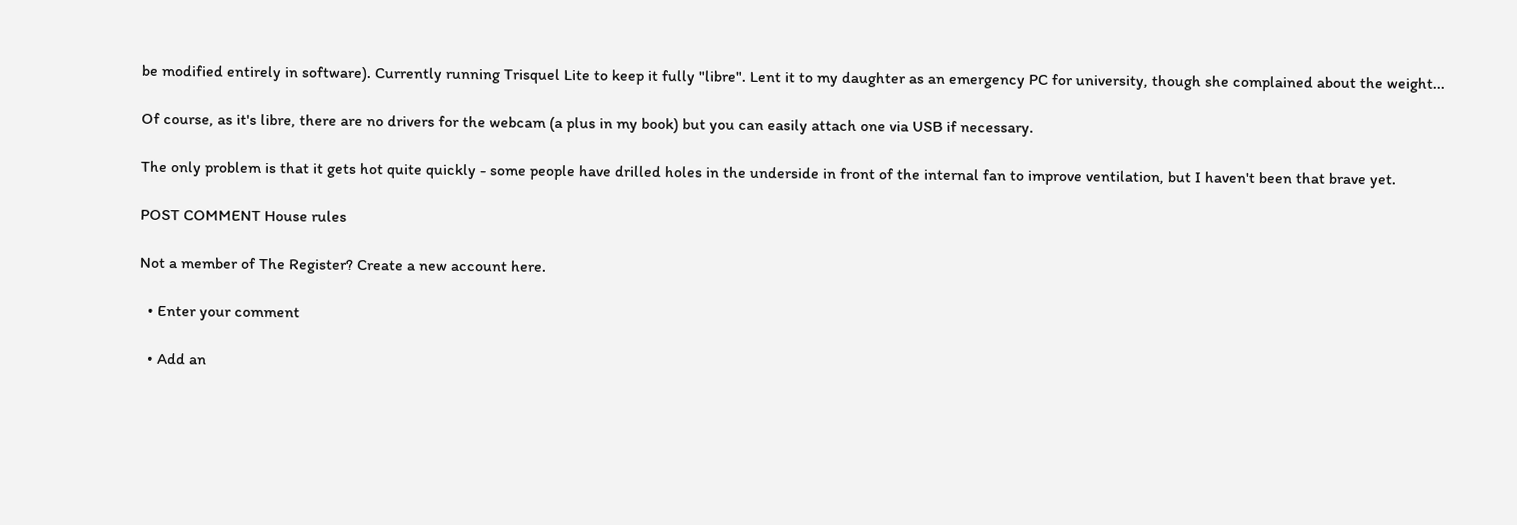be modified entirely in software). Currently running Trisquel Lite to keep it fully "libre". Lent it to my daughter as an emergency PC for university, though she complained about the weight...

Of course, as it's libre, there are no drivers for the webcam (a plus in my book) but you can easily attach one via USB if necessary.

The only problem is that it gets hot quite quickly - some people have drilled holes in the underside in front of the internal fan to improve ventilation, but I haven't been that brave yet.

POST COMMENT House rules

Not a member of The Register? Create a new account here.

  • Enter your comment

  • Add an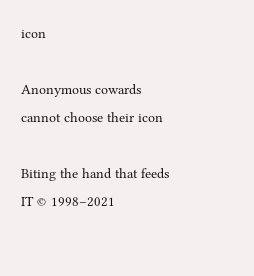icon

Anonymous cowards cannot choose their icon

Biting the hand that feeds IT © 1998–2021